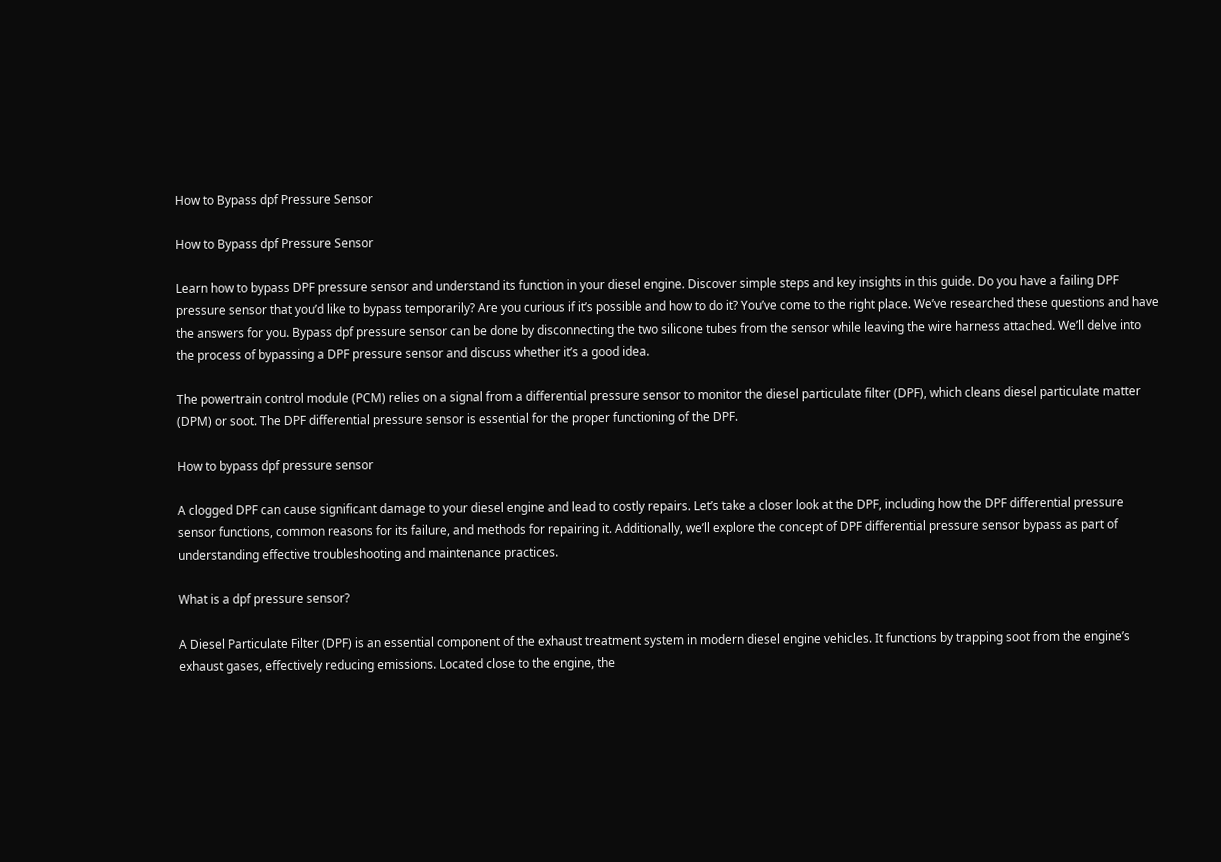How to Bypass dpf Pressure Sensor

How to Bypass dpf Pressure Sensor

Learn how to bypass DPF pressure sensor and understand its function in your diesel engine. Discover simple steps and key insights in this guide. Do you have a failing DPF pressure sensor that you’d like to bypass temporarily? Are you curious if it’s possible and how to do it? You’ve come to the right place. We’ve researched these questions and have the answers for you. Bypass dpf pressure sensor can be done by disconnecting the two silicone tubes from the sensor while leaving the wire harness attached. We’ll delve into the process of bypassing a DPF pressure sensor and discuss whether it’s a good idea.

The powertrain control module (PCM) relies on a signal from a differential pressure sensor to monitor the diesel particulate filter (DPF), which cleans diesel particulate matter (DPM) or soot. The DPF differential pressure sensor is essential for the proper functioning of the DPF.

How to bypass dpf pressure sensor

A clogged DPF can cause significant damage to your diesel engine and lead to costly repairs. Let’s take a closer look at the DPF, including how the DPF differential pressure sensor functions, common reasons for its failure, and methods for repairing it. Additionally, we’ll explore the concept of DPF differential pressure sensor bypass as part of understanding effective troubleshooting and maintenance practices.

What is a dpf pressure sensor?

A Diesel Particulate Filter (DPF) is an essential component of the exhaust treatment system in modern diesel engine vehicles. It functions by trapping soot from the engine’s exhaust gases, effectively reducing emissions. Located close to the engine, the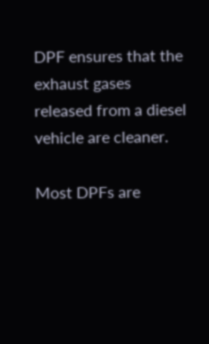DPF ensures that the exhaust gases released from a diesel vehicle are cleaner.

Most DPFs are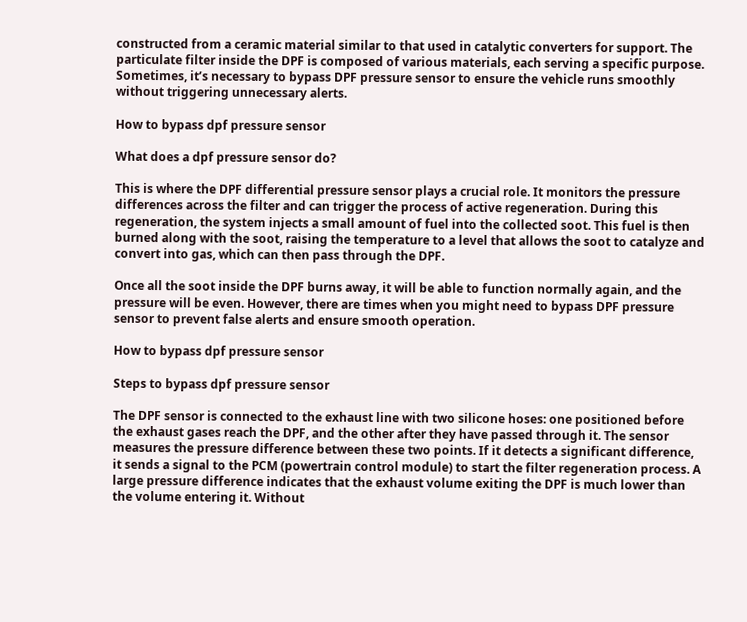constructed from a ceramic material similar to that used in catalytic converters for support. The particulate filter inside the DPF is composed of various materials, each serving a specific purpose. Sometimes, it’s necessary to bypass DPF pressure sensor to ensure the vehicle runs smoothly without triggering unnecessary alerts.

How to bypass dpf pressure sensor

What does a dpf pressure sensor do?

This is where the DPF differential pressure sensor plays a crucial role. It monitors the pressure differences across the filter and can trigger the process of active regeneration. During this regeneration, the system injects a small amount of fuel into the collected soot. This fuel is then burned along with the soot, raising the temperature to a level that allows the soot to catalyze and convert into gas, which can then pass through the DPF.

Once all the soot inside the DPF burns away, it will be able to function normally again, and the pressure will be even. However, there are times when you might need to bypass DPF pressure sensor to prevent false alerts and ensure smooth operation.

How to bypass dpf pressure sensor

Steps to bypass dpf pressure sensor

The DPF sensor is connected to the exhaust line with two silicone hoses: one positioned before the exhaust gases reach the DPF, and the other after they have passed through it. The sensor measures the pressure difference between these two points. If it detects a significant difference, it sends a signal to the PCM (powertrain control module) to start the filter regeneration process. A large pressure difference indicates that the exhaust volume exiting the DPF is much lower than the volume entering it. Without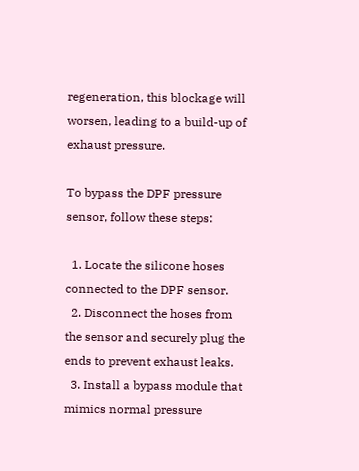regeneration, this blockage will worsen, leading to a build-up of exhaust pressure.

To bypass the DPF pressure sensor, follow these steps:

  1. Locate the silicone hoses connected to the DPF sensor.
  2. Disconnect the hoses from the sensor and securely plug the ends to prevent exhaust leaks.
  3. Install a bypass module that mimics normal pressure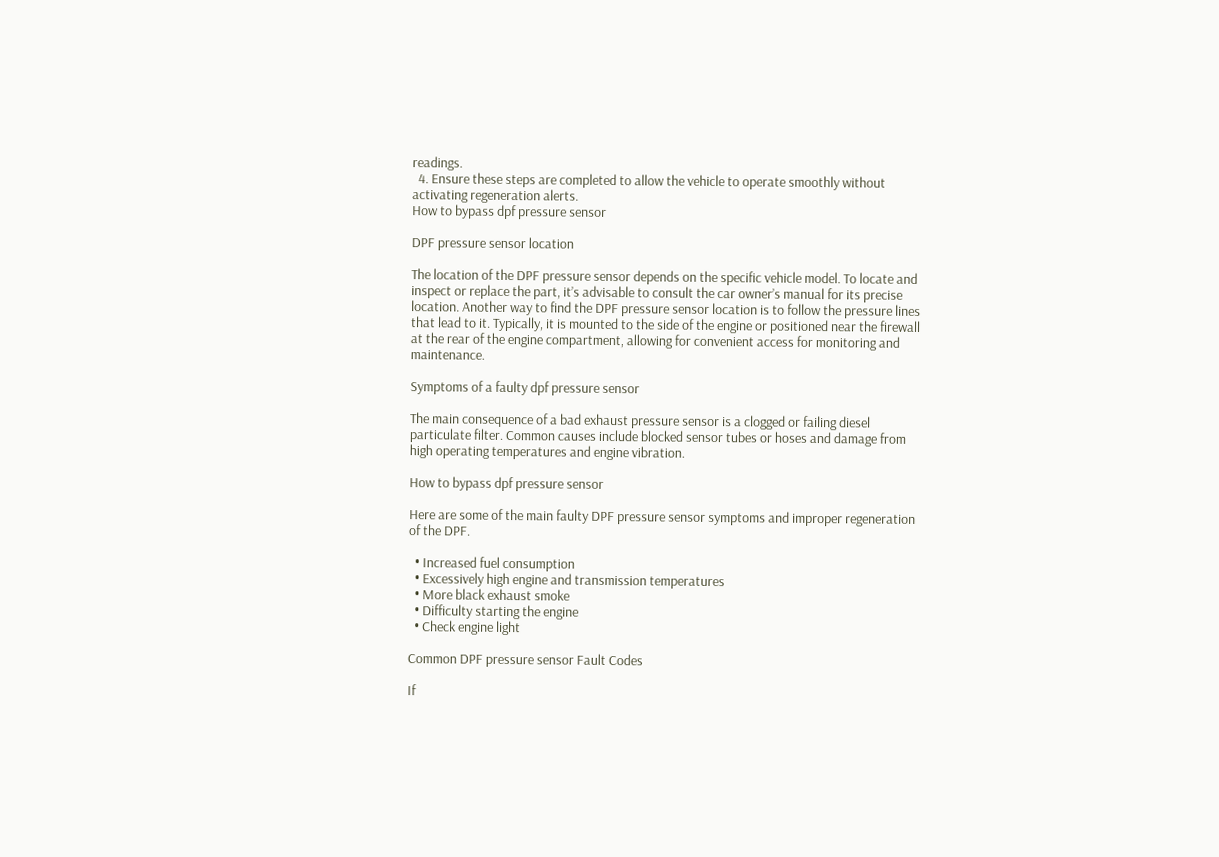readings.
  4. Ensure these steps are completed to allow the vehicle to operate smoothly without activating regeneration alerts.
How to bypass dpf pressure sensor

DPF pressure sensor location

The location of the DPF pressure sensor depends on the specific vehicle model. To locate and inspect or replace the part, it’s advisable to consult the car owner’s manual for its precise location. Another way to find the DPF pressure sensor location is to follow the pressure lines that lead to it. Typically, it is mounted to the side of the engine or positioned near the firewall at the rear of the engine compartment, allowing for convenient access for monitoring and maintenance.

Symptoms of a faulty dpf pressure sensor

The main consequence of a bad exhaust pressure sensor is a clogged or failing diesel particulate filter. Common causes include blocked sensor tubes or hoses and damage from high operating temperatures and engine vibration.

How to bypass dpf pressure sensor

Here are some of the main faulty DPF pressure sensor symptoms and improper regeneration of the DPF.

  • Increased fuel consumption
  • Excessively high engine and transmission temperatures
  • More black exhaust smoke
  • Difficulty starting the engine
  • Check engine light

Common DPF pressure sensor Fault Codes

If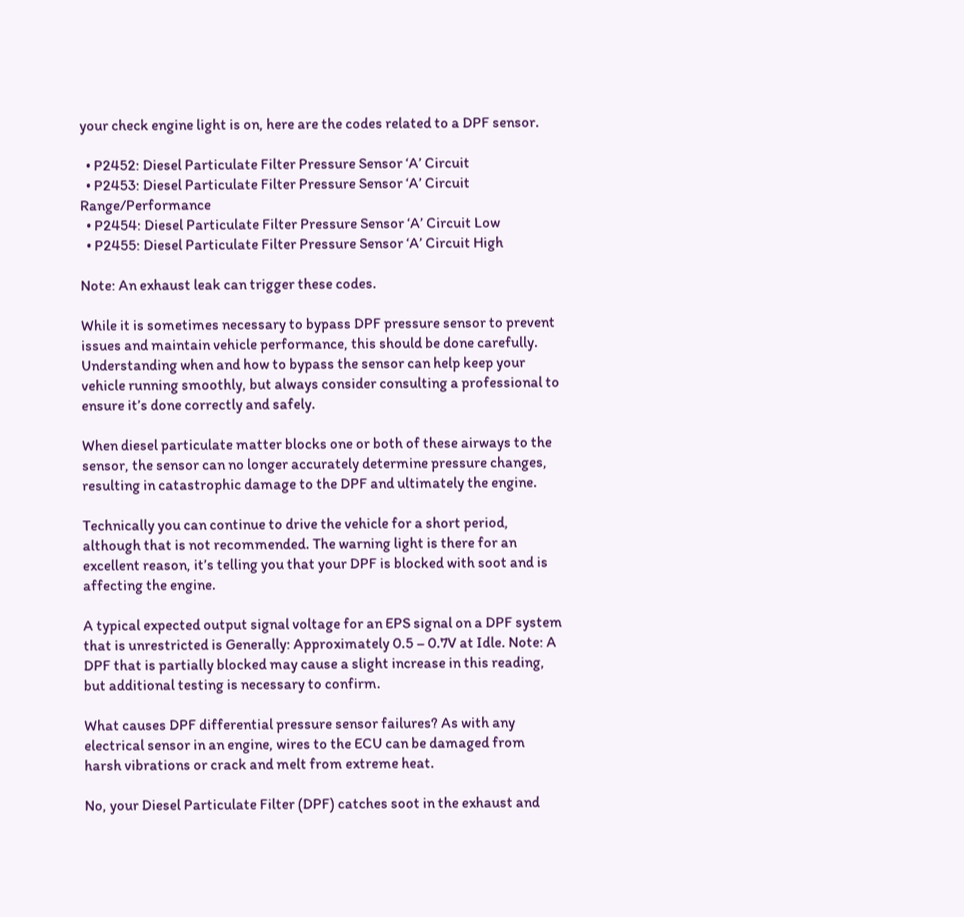your check engine light is on, here are the codes related to a DPF sensor.

  • P2452: Diesel Particulate Filter Pressure Sensor ‘A’ Circuit
  • P2453: Diesel Particulate Filter Pressure Sensor ‘A’ Circuit Range/Performance
  • P2454: Diesel Particulate Filter Pressure Sensor ‘A’ Circuit Low
  • P2455: Diesel Particulate Filter Pressure Sensor ‘A’ Circuit High

Note: An exhaust leak can trigger these codes.

While it is sometimes necessary to bypass DPF pressure sensor to prevent issues and maintain vehicle performance, this should be done carefully. Understanding when and how to bypass the sensor can help keep your vehicle running smoothly, but always consider consulting a professional to ensure it’s done correctly and safely.

When diesel particulate matter blocks one or both of these airways to the sensor, the sensor can no longer accurately determine pressure changes, resulting in catastrophic damage to the DPF and ultimately the engine.

Technically you can continue to drive the vehicle for a short period, although that is not recommended. The warning light is there for an excellent reason, it’s telling you that your DPF is blocked with soot and is affecting the engine.

A typical expected output signal voltage for an EPS signal on a DPF system that is unrestricted is Generally: Approximately 0.5 – 0.7V at Idle. Note: A DPF that is partially blocked may cause a slight increase in this reading, but additional testing is necessary to confirm.

What causes DPF differential pressure sensor failures? As with any electrical sensor in an engine, wires to the ECU can be damaged from harsh vibrations or crack and melt from extreme heat.

No, your Diesel Particulate Filter (DPF) catches soot in the exhaust and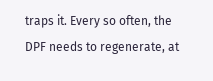traps it. Every so often, the DPF needs to regenerate, at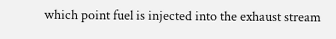which point fuel is injected into the exhaust stream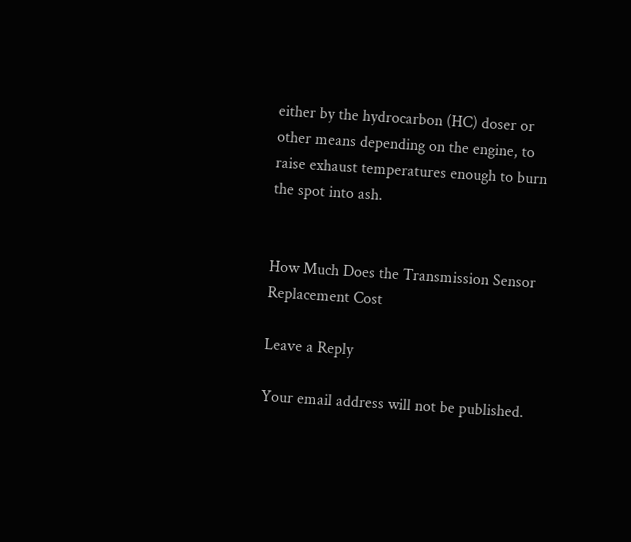either by the hydrocarbon (HC) doser or other means depending on the engine, to raise exhaust temperatures enough to burn the spot into ash.


How Much Does the Transmission Sensor Replacement Cost

Leave a Reply

Your email address will not be published.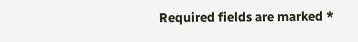Required fields are marked *